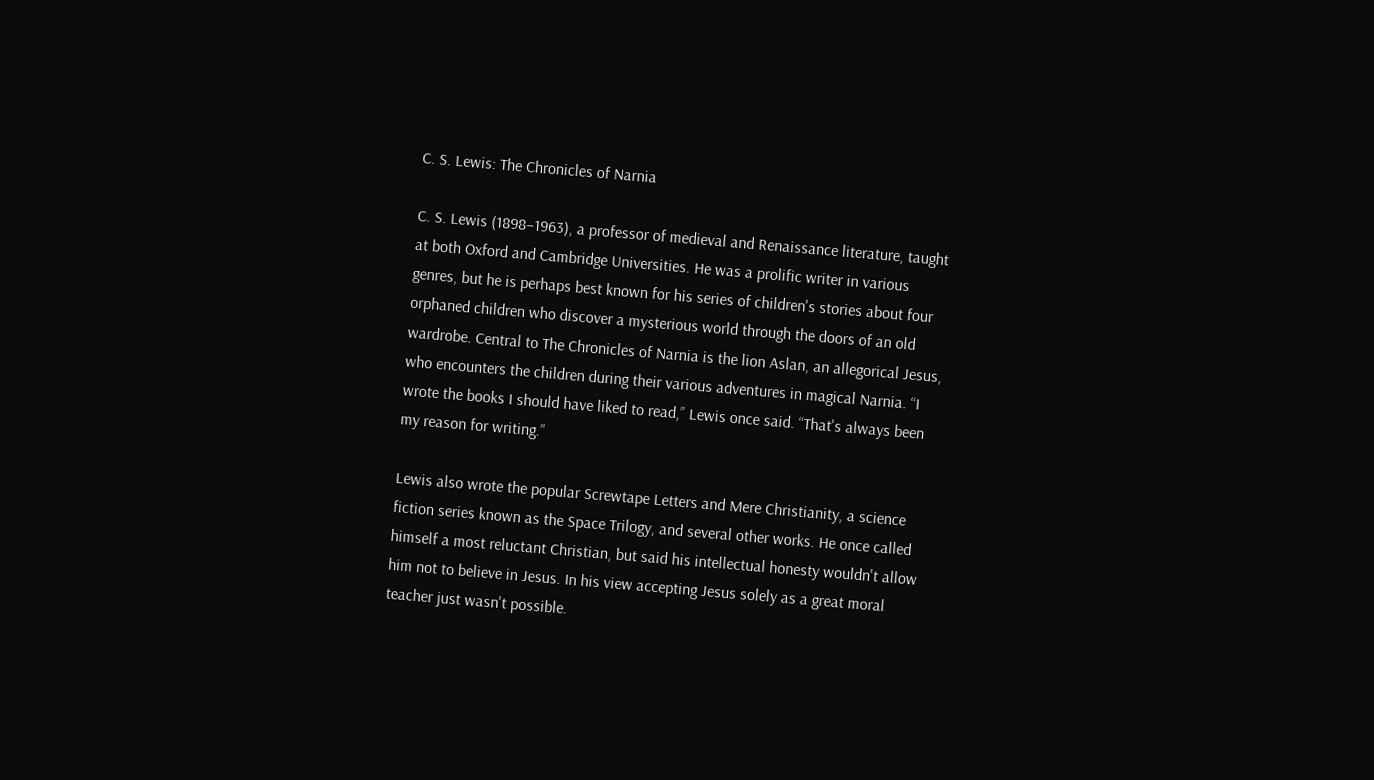C. S. Lewis: The Chronicles of Narnia

C. S. Lewis (1898–1963), a professor of medieval and Renaissance literature, taught at both Oxford and Cambridge Universities. He was a prolific writer in various genres, but he is perhaps best known for his series of children's stories about four orphaned children who discover a mysterious world through the doors of an old wardrobe. Central to The Chronicles of Narnia is the lion Aslan, an allegorical Jesus, who encounters the children during their various adventures in magical Narnia. “I wrote the books I should have liked to read,” Lewis once said. “That's always been my reason for writing.”

Lewis also wrote the popular Screwtape Letters and Mere Christianity, a science fiction series known as the Space Trilogy, and several other works. He once called himself a most reluctant Christian, but said his intellectual honesty wouldn't allow him not to believe in Jesus. In his view accepting Jesus solely as a great moral teacher just wasn't possible.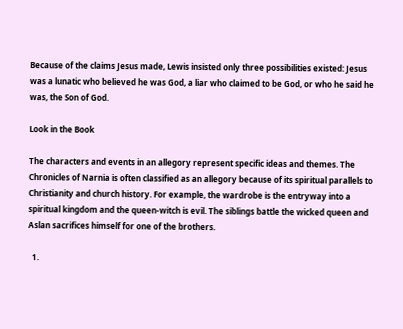Because of the claims Jesus made, Lewis insisted only three possibilities existed: Jesus was a lunatic who believed he was God, a liar who claimed to be God, or who he said he was, the Son of God.

Look in the Book

The characters and events in an allegory represent specific ideas and themes. The Chronicles of Narnia is often classified as an allegory because of its spiritual parallels to Christianity and church history. For example, the wardrobe is the entryway into a spiritual kingdom and the queen-witch is evil. The siblings battle the wicked queen and Aslan sacrifices himself for one of the brothers.

  1.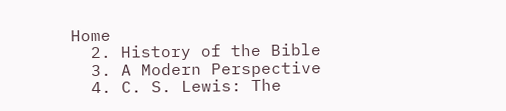Home
  2. History of the Bible
  3. A Modern Perspective
  4. C. S. Lewis: The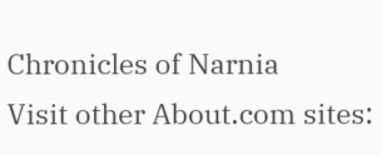Chronicles of Narnia
Visit other About.com sites: